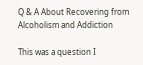Q & A About Recovering from Alcoholism and Addiction

This was a question I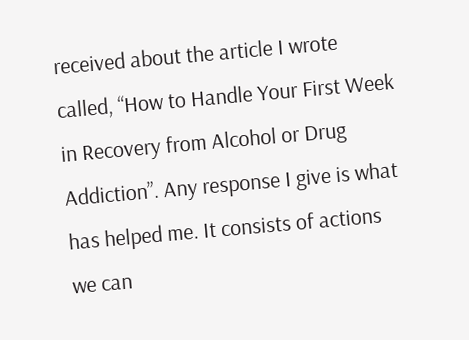received about the article I wrote called, “How to Handle Your First Week in Recovery from Alcohol or Drug Addiction”. Any response I give is what has helped me. It consists of actions we can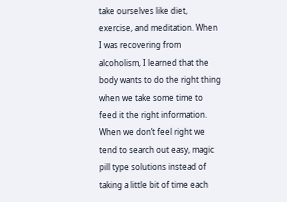take ourselves like diet, exercise, and meditation. When I was recovering from alcoholism, I learned that the body wants to do the right thing when we take some time to feed it the right information. When we don’t feel right we tend to search out easy, magic pill type solutions instead of taking a little bit of time each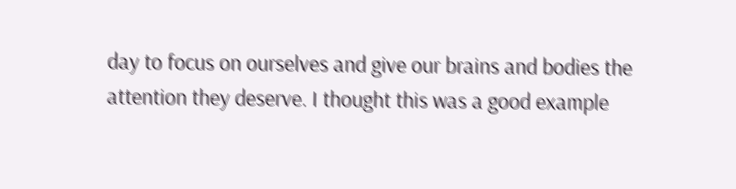day to focus on ourselves and give our brains and bodies the attention they deserve. I thought this was a good example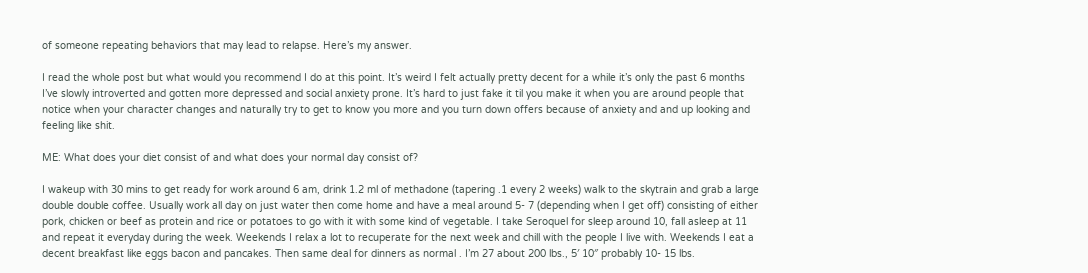of someone repeating behaviors that may lead to relapse. Here’s my answer.

I read the whole post but what would you recommend I do at this point. It’s weird I felt actually pretty decent for a while it’s only the past 6 months I’ve slowly introverted and gotten more depressed and social anxiety prone. It’s hard to just fake it til you make it when you are around people that notice when your character changes and naturally try to get to know you more and you turn down offers because of anxiety and and up looking and feeling like shit.

ME: What does your diet consist of and what does your normal day consist of?

I wakeup with 30 mins to get ready for work around 6 am, drink 1.2 ml of methadone (tapering .1 every 2 weeks) walk to the skytrain and grab a large double double coffee. Usually work all day on just water then come home and have a meal around 5- 7 (depending when I get off) consisting of either pork, chicken or beef as protein and rice or potatoes to go with it with some kind of vegetable. I take Seroquel for sleep around 10, fall asleep at 11 and repeat it everyday during the week. Weekends I relax a lot to recuperate for the next week and chill with the people I live with. Weekends I eat a decent breakfast like eggs bacon and pancakes. Then same deal for dinners as normal . I’m 27 about 200 lbs., 5′ 10″ probably 10- 15 lbs.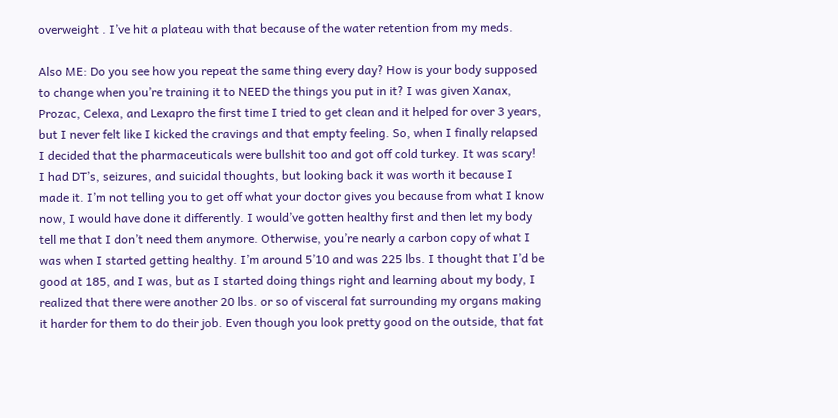overweight . I’ve hit a plateau with that because of the water retention from my meds.

Also ME: Do you see how you repeat the same thing every day? How is your body supposed to change when you’re training it to NEED the things you put in it? I was given Xanax, Prozac, Celexa, and Lexapro the first time I tried to get clean and it helped for over 3 years, but I never felt like I kicked the cravings and that empty feeling. So, when I finally relapsed I decided that the pharmaceuticals were bullshit too and got off cold turkey. It was scary! I had DT’s, seizures, and suicidal thoughts, but looking back it was worth it because I made it. I’m not telling you to get off what your doctor gives you because from what I know now, I would have done it differently. I would’ve gotten healthy first and then let my body tell me that I don’t need them anymore. Otherwise, you’re nearly a carbon copy of what I was when I started getting healthy. I’m around 5’10 and was 225 lbs. I thought that I’d be good at 185, and I was, but as I started doing things right and learning about my body, I realized that there were another 20 lbs. or so of visceral fat surrounding my organs making it harder for them to do their job. Even though you look pretty good on the outside, that fat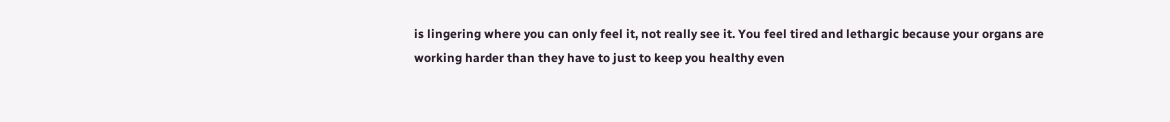is lingering where you can only feel it, not really see it. You feel tired and lethargic because your organs are working harder than they have to just to keep you healthy even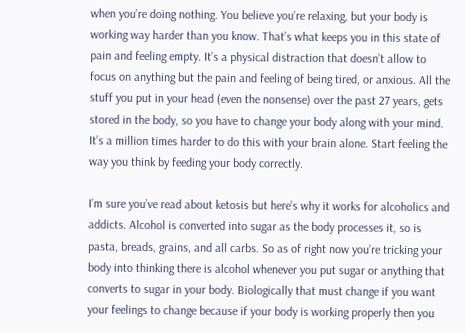when you’re doing nothing. You believe you’re relaxing, but your body is working way harder than you know. That’s what keeps you in this state of pain and feeling empty. It’s a physical distraction that doesn’t allow to focus on anything but the pain and feeling of being tired, or anxious. All the stuff you put in your head (even the nonsense) over the past 27 years, gets stored in the body, so you have to change your body along with your mind. It’s a million times harder to do this with your brain alone. Start feeling the way you think by feeding your body correctly.

I’m sure you’ve read about ketosis but here’s why it works for alcoholics and addicts. Alcohol is converted into sugar as the body processes it, so is pasta, breads, grains, and all carbs. So as of right now you’re tricking your body into thinking there is alcohol whenever you put sugar or anything that converts to sugar in your body. Biologically that must change if you want your feelings to change because if your body is working properly then you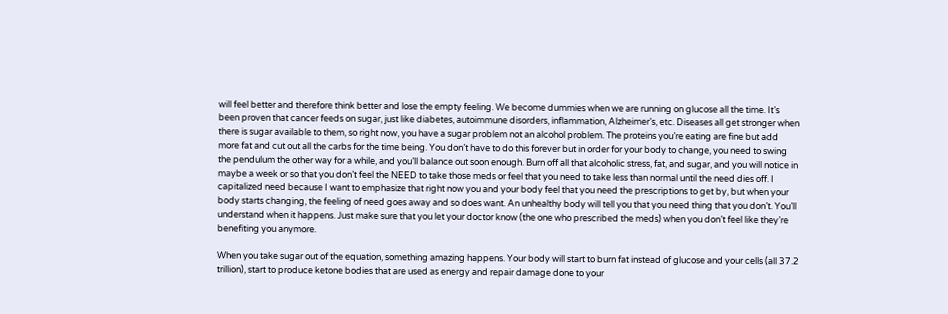will feel better and therefore think better and lose the empty feeling. We become dummies when we are running on glucose all the time. It’s been proven that cancer feeds on sugar, just like diabetes, autoimmune disorders, inflammation, Alzheimer’s, etc. Diseases all get stronger when there is sugar available to them, so right now, you have a sugar problem not an alcohol problem. The proteins you’re eating are fine but add more fat and cut out all the carbs for the time being. You don’t have to do this forever but in order for your body to change, you need to swing the pendulum the other way for a while, and you’ll balance out soon enough. Burn off all that alcoholic stress, fat, and sugar, and you will notice in maybe a week or so that you don’t feel the NEED to take those meds or feel that you need to take less than normal until the need dies off. I capitalized need because I want to emphasize that right now you and your body feel that you need the prescriptions to get by, but when your body starts changing, the feeling of need goes away and so does want. An unhealthy body will tell you that you need thing that you don’t. You’ll understand when it happens. Just make sure that you let your doctor know (the one who prescribed the meds) when you don’t feel like they’re benefiting you anymore.

When you take sugar out of the equation, something amazing happens. Your body will start to burn fat instead of glucose and your cells (all 37.2 trillion), start to produce ketone bodies that are used as energy and repair damage done to your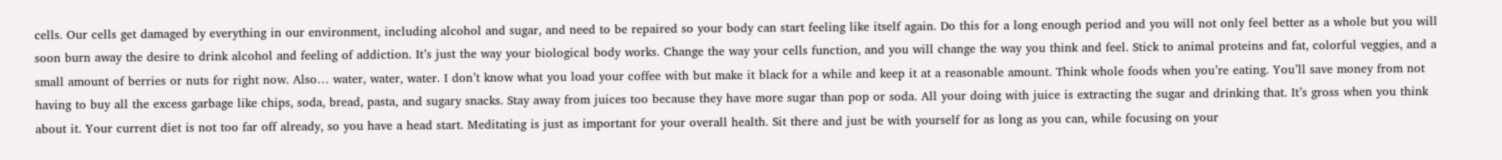cells. Our cells get damaged by everything in our environment, including alcohol and sugar, and need to be repaired so your body can start feeling like itself again. Do this for a long enough period and you will not only feel better as a whole but you will soon burn away the desire to drink alcohol and feeling of addiction. It’s just the way your biological body works. Change the way your cells function, and you will change the way you think and feel. Stick to animal proteins and fat, colorful veggies, and a small amount of berries or nuts for right now. Also… water, water, water. I don’t know what you load your coffee with but make it black for a while and keep it at a reasonable amount. Think whole foods when you’re eating. You’ll save money from not having to buy all the excess garbage like chips, soda, bread, pasta, and sugary snacks. Stay away from juices too because they have more sugar than pop or soda. All your doing with juice is extracting the sugar and drinking that. It’s gross when you think about it. Your current diet is not too far off already, so you have a head start. Meditating is just as important for your overall health. Sit there and just be with yourself for as long as you can, while focusing on your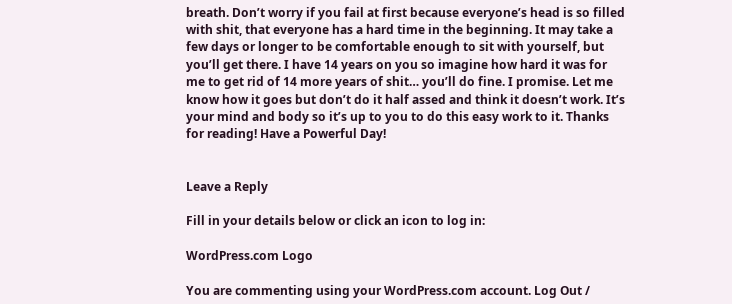breath. Don’t worry if you fail at first because everyone’s head is so filled with shit, that everyone has a hard time in the beginning. It may take a few days or longer to be comfortable enough to sit with yourself, but you’ll get there. I have 14 years on you so imagine how hard it was for me to get rid of 14 more years of shit… you’ll do fine. I promise. Let me know how it goes but don’t do it half assed and think it doesn’t work. It’s your mind and body so it’s up to you to do this easy work to it. Thanks for reading! Have a Powerful Day!


Leave a Reply

Fill in your details below or click an icon to log in:

WordPress.com Logo

You are commenting using your WordPress.com account. Log Out /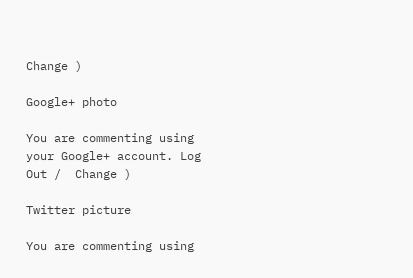Change )

Google+ photo

You are commenting using your Google+ account. Log Out /  Change )

Twitter picture

You are commenting using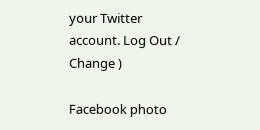your Twitter account. Log Out /  Change )

Facebook photo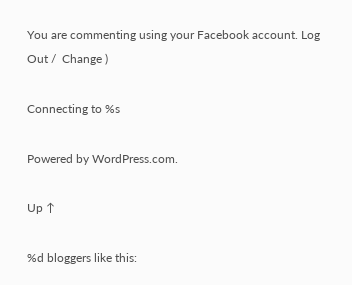You are commenting using your Facebook account. Log Out /  Change )

Connecting to %s

Powered by WordPress.com.

Up ↑

%d bloggers like this: